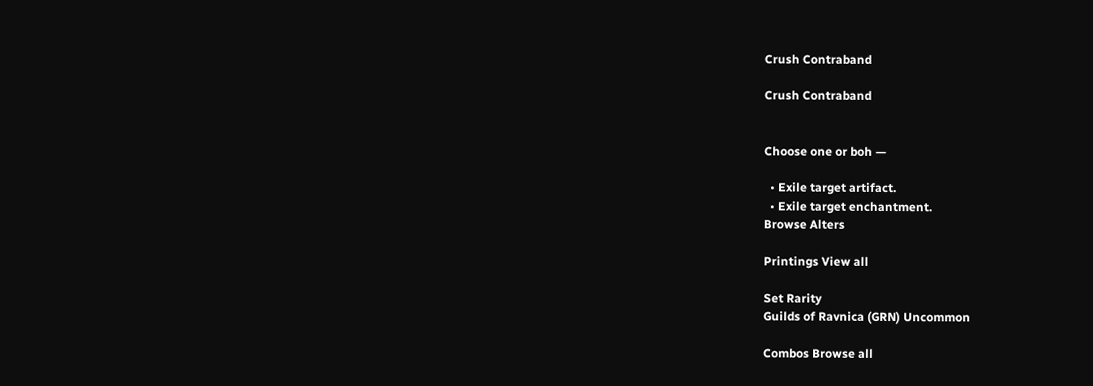Crush Contraband

Crush Contraband


Choose one or boh —

  • Exile target artifact.
  • Exile target enchantment.
Browse Alters

Printings View all

Set Rarity
Guilds of Ravnica (GRN) Uncommon

Combos Browse all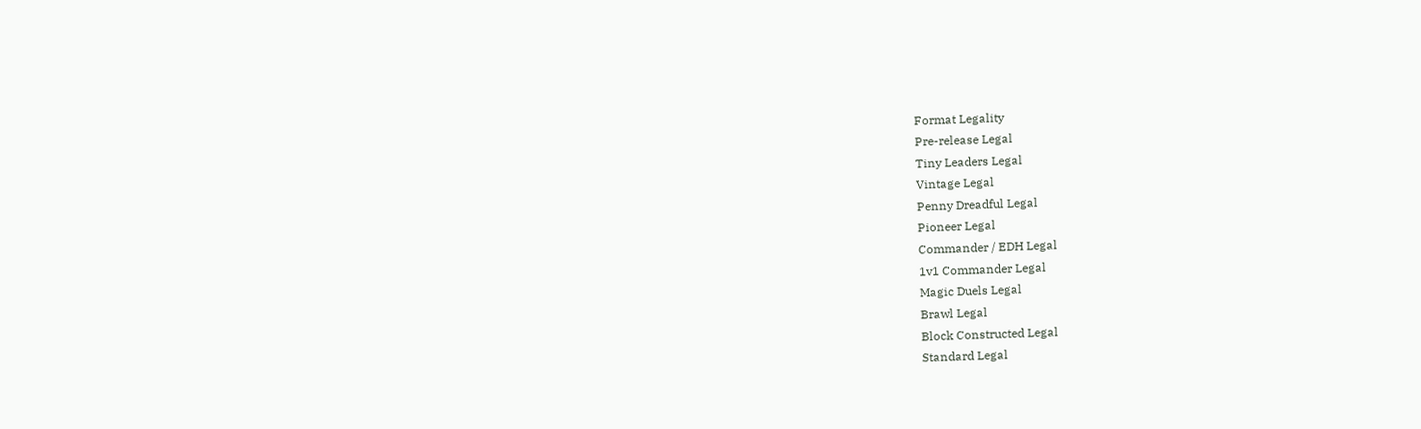Format Legality
Pre-release Legal
Tiny Leaders Legal
Vintage Legal
Penny Dreadful Legal
Pioneer Legal
Commander / EDH Legal
1v1 Commander Legal
Magic Duels Legal
Brawl Legal
Block Constructed Legal
Standard Legal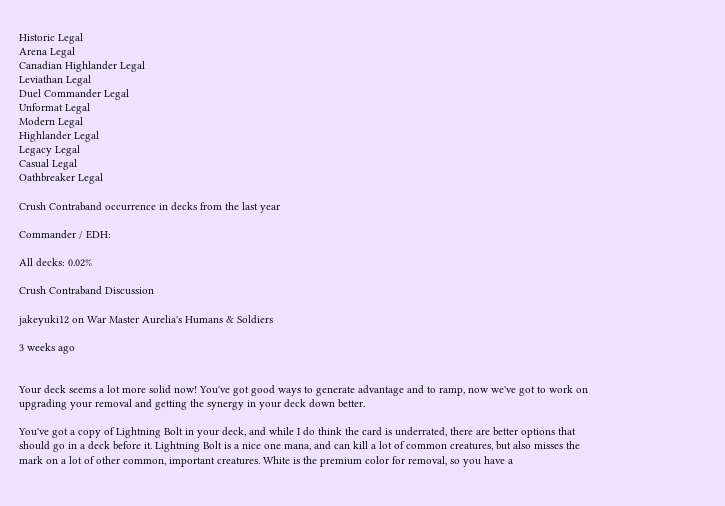Historic Legal
Arena Legal
Canadian Highlander Legal
Leviathan Legal
Duel Commander Legal
Unformat Legal
Modern Legal
Highlander Legal
Legacy Legal
Casual Legal
Oathbreaker Legal

Crush Contraband occurrence in decks from the last year

Commander / EDH:

All decks: 0.02%

Crush Contraband Discussion

jakeyuki12 on War Master Aurelia's Humans & Soldiers

3 weeks ago


Your deck seems a lot more solid now! You've got good ways to generate advantage and to ramp, now we've got to work on upgrading your removal and getting the synergy in your deck down better.

You've got a copy of Lightning Bolt in your deck, and while I do think the card is underrated, there are better options that should go in a deck before it. Lightning Bolt is a nice one mana, and can kill a lot of common creatures, but also misses the mark on a lot of other common, important creatures. White is the premium color for removal, so you have a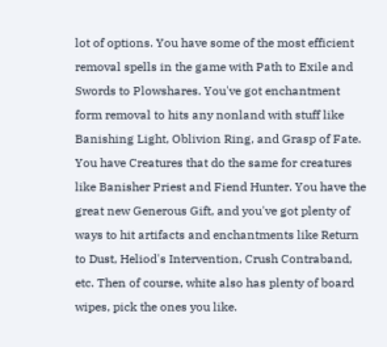lot of options. You have some of the most efficient removal spells in the game with Path to Exile and Swords to Plowshares. You've got enchantment form removal to hits any nonland with stuff like Banishing Light, Oblivion Ring, and Grasp of Fate. You have Creatures that do the same for creatures like Banisher Priest and Fiend Hunter. You have the great new Generous Gift, and you've got plenty of ways to hit artifacts and enchantments like Return to Dust, Heliod's Intervention, Crush Contraband, etc. Then of course, white also has plenty of board wipes, pick the ones you like.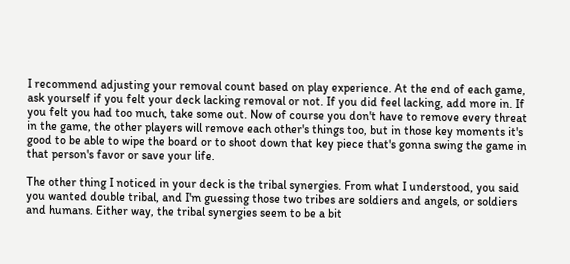I recommend adjusting your removal count based on play experience. At the end of each game, ask yourself if you felt your deck lacking removal or not. If you did feel lacking, add more in. If you felt you had too much, take some out. Now of course you don't have to remove every threat in the game, the other players will remove each other's things too, but in those key moments it's good to be able to wipe the board or to shoot down that key piece that's gonna swing the game in that person's favor or save your life.

The other thing I noticed in your deck is the tribal synergies. From what I understood, you said you wanted double tribal, and I'm guessing those two tribes are soldiers and angels, or soldiers and humans. Either way, the tribal synergies seem to be a bit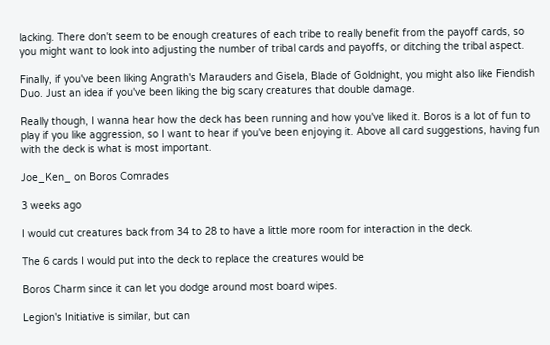lacking. There don't seem to be enough creatures of each tribe to really benefit from the payoff cards, so you might want to look into adjusting the number of tribal cards and payoffs, or ditching the tribal aspect.

Finally, if you've been liking Angrath's Marauders and Gisela, Blade of Goldnight, you might also like Fiendish Duo. Just an idea if you've been liking the big scary creatures that double damage.

Really though, I wanna hear how the deck has been running and how you've liked it. Boros is a lot of fun to play if you like aggression, so I want to hear if you've been enjoying it. Above all card suggestions, having fun with the deck is what is most important.

Joe_Ken_ on Boros Comrades

3 weeks ago

I would cut creatures back from 34 to 28 to have a little more room for interaction in the deck.

The 6 cards I would put into the deck to replace the creatures would be

Boros Charm since it can let you dodge around most board wipes.

Legion's Initiative is similar, but can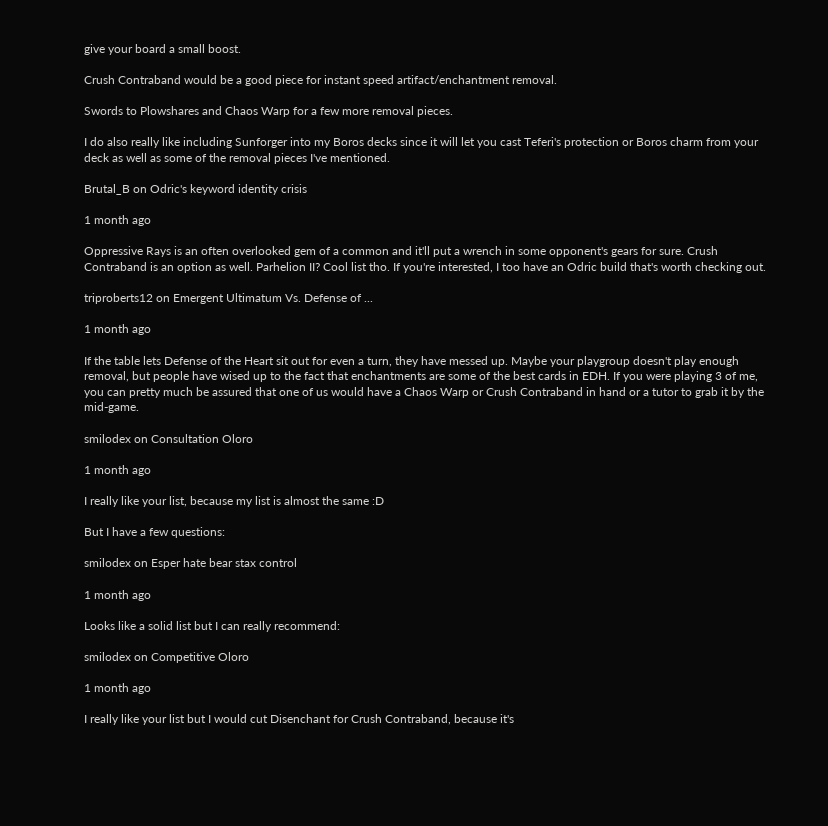give your board a small boost.

Crush Contraband would be a good piece for instant speed artifact/enchantment removal.

Swords to Plowshares and Chaos Warp for a few more removal pieces.

I do also really like including Sunforger into my Boros decks since it will let you cast Teferi's protection or Boros charm from your deck as well as some of the removal pieces I've mentioned.

Brutal_B on Odric's keyword identity crisis

1 month ago

Oppressive Rays is an often overlooked gem of a common and it'll put a wrench in some opponent's gears for sure. Crush Contraband is an option as well. Parhelion II? Cool list tho. If you're interested, I too have an Odric build that's worth checking out.

triproberts12 on Emergent Ultimatum Vs. Defense of ...

1 month ago

If the table lets Defense of the Heart sit out for even a turn, they have messed up. Maybe your playgroup doesn't play enough removal, but people have wised up to the fact that enchantments are some of the best cards in EDH. If you were playing 3 of me, you can pretty much be assured that one of us would have a Chaos Warp or Crush Contraband in hand or a tutor to grab it by the mid-game.

smilodex on Consultation Oloro

1 month ago

I really like your list, because my list is almost the same :D

But I have a few questions:

smilodex on Esper hate bear stax control

1 month ago

Looks like a solid list but I can really recommend:

smilodex on Competitive Oloro

1 month ago

I really like your list but I would cut Disenchant for Crush Contraband, because it's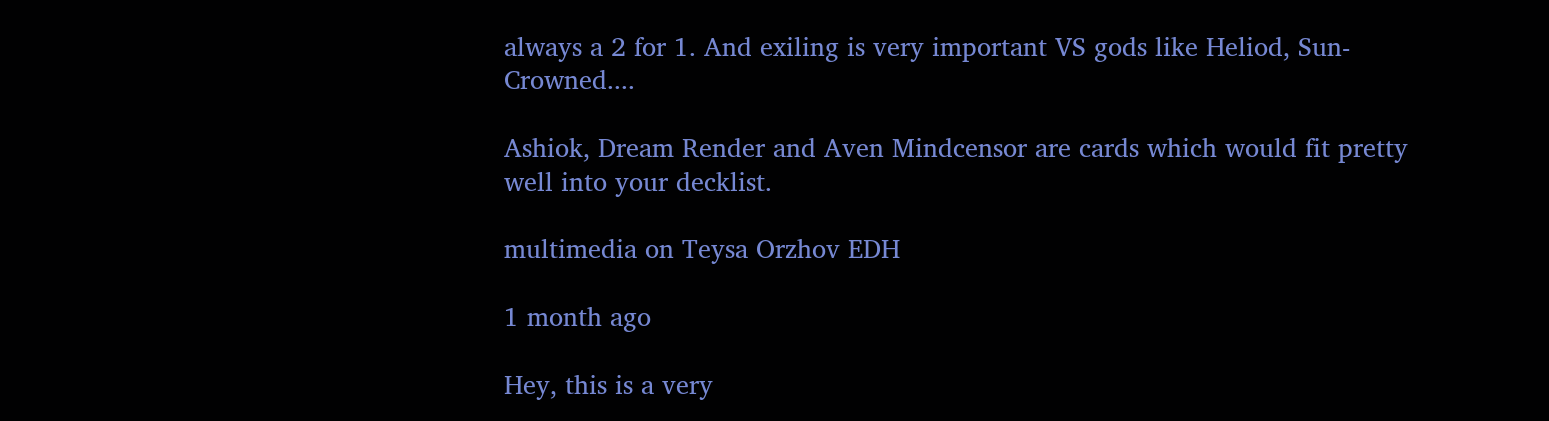always a 2 for 1. And exiling is very important VS gods like Heliod, Sun-Crowned....

Ashiok, Dream Render and Aven Mindcensor are cards which would fit pretty well into your decklist.

multimedia on Teysa Orzhov EDH

1 month ago

Hey, this is a very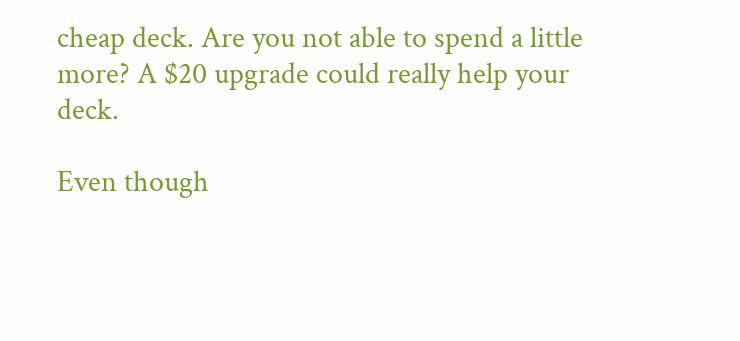cheap deck. Are you not able to spend a little more? A $20 upgrade could really help your deck.

Even though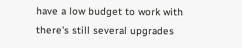have a low budget to work with there's still several upgrades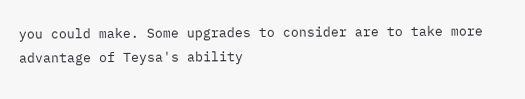you could make. Some upgrades to consider are to take more advantage of Teysa's ability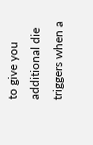to give you additional die triggers when a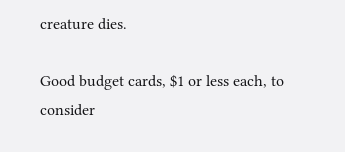creature dies.

Good budget cards, $1 or less each, to consider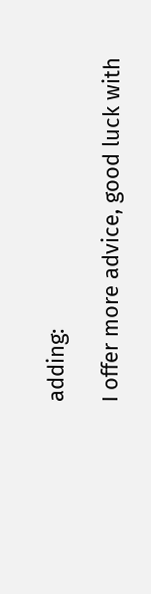adding:

I offer more advice, good luck with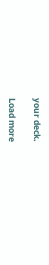your deck.

Load more